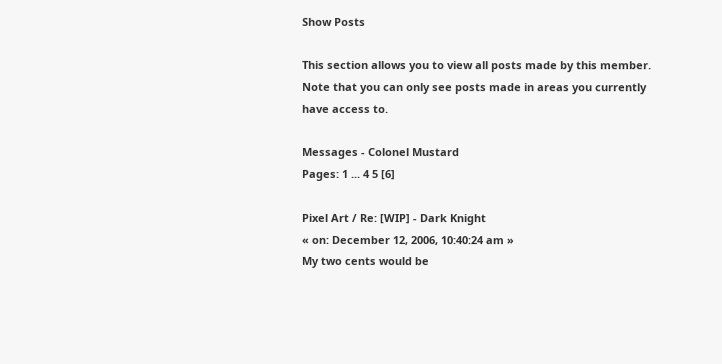Show Posts

This section allows you to view all posts made by this member. Note that you can only see posts made in areas you currently have access to.

Messages - Colonel Mustard
Pages: 1 ... 4 5 [6]

Pixel Art / Re: [WIP] - Dark Knight
« on: December 12, 2006, 10:40:24 am »
My two cents would be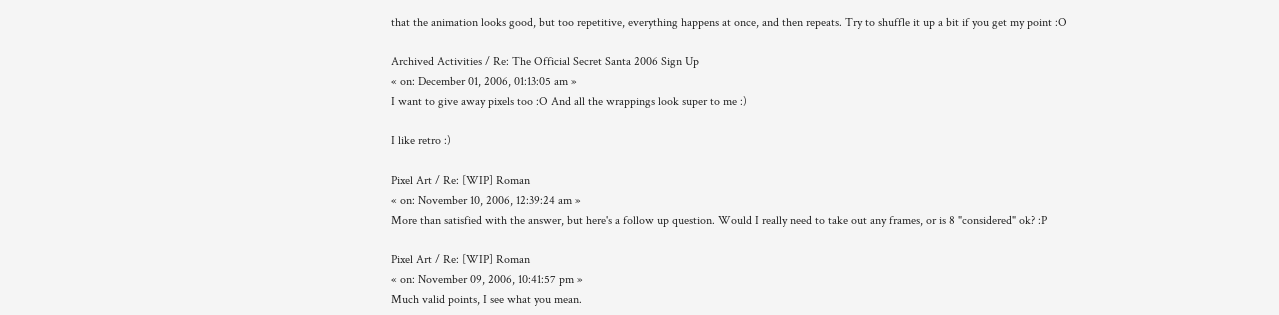that the animation looks good, but too repetitive, everything happens at once, and then repeats. Try to shuffle it up a bit if you get my point :O

Archived Activities / Re: The Official Secret Santa 2006 Sign Up
« on: December 01, 2006, 01:13:05 am »
I want to give away pixels too :O And all the wrappings look super to me :)

I like retro :)

Pixel Art / Re: [WIP] Roman
« on: November 10, 2006, 12:39:24 am »
More than satisfied with the answer, but here's a follow up question. Would I really need to take out any frames, or is 8 "considered" ok? :P

Pixel Art / Re: [WIP] Roman
« on: November 09, 2006, 10:41:57 pm »
Much valid points, I see what you mean.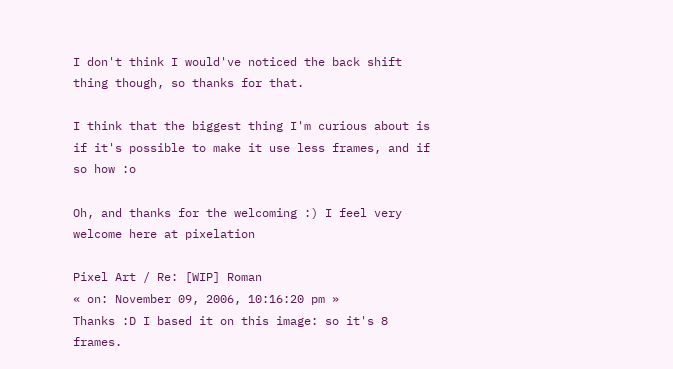I don't think I would've noticed the back shift thing though, so thanks for that.

I think that the biggest thing I'm curious about is if it's possible to make it use less frames, and if so how :o

Oh, and thanks for the welcoming :) I feel very welcome here at pixelation

Pixel Art / Re: [WIP] Roman
« on: November 09, 2006, 10:16:20 pm »
Thanks :D I based it on this image: so it's 8 frames.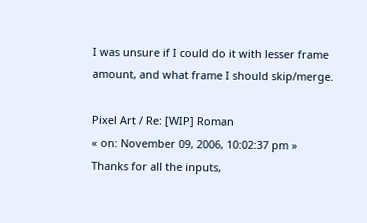I was unsure if I could do it with lesser frame amount, and what frame I should skip/merge.

Pixel Art / Re: [WIP] Roman
« on: November 09, 2006, 10:02:37 pm »
Thanks for all the inputs,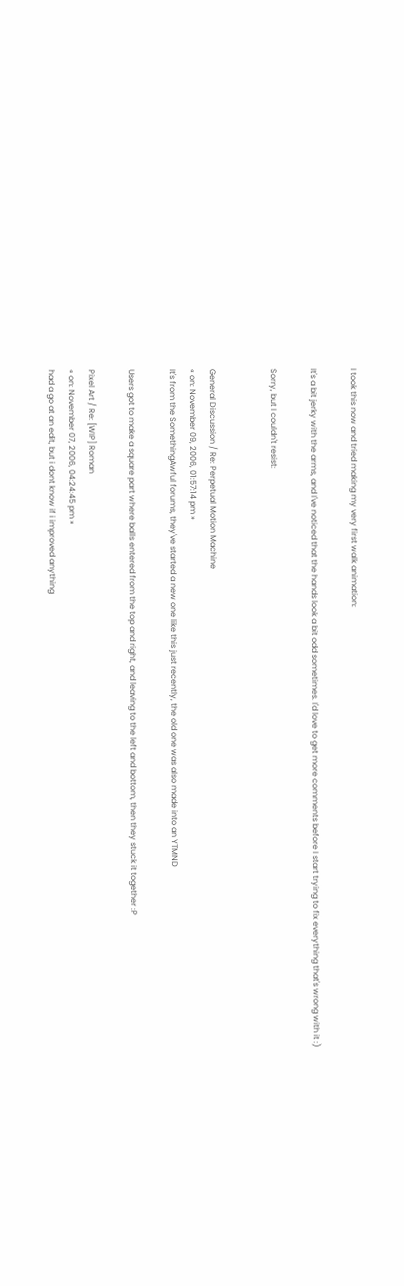I took this now and tried making my very first walk animation:

It's a bit jerky with the arms, and I've noticed that the hands look a bit odd sometimes. I'd love to get more comments before I start trying to fix everything that's wrong with it :)

Sorry, but I couldn't resist:


General Discussion / Re: Perpetual Motion Machine
« on: November 09, 2006, 01:57:14 pm »
It's from the SomethingAwful forums, they've started a new one like this just recently, the old one was also made into an YTMND

Users got to make a square part where balls entered from the top and right, and leaving to the left and bottom, then they stuck it together :P

Pixel Art / Re: [WIP] Roman
« on: November 07, 2006, 04:24:45 pm »
had a go at an edit, but i dont know if i improved anything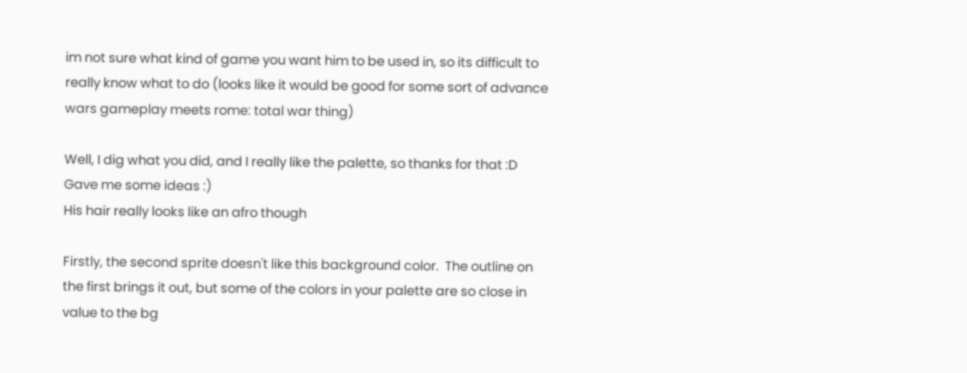im not sure what kind of game you want him to be used in, so its difficult to really know what to do (looks like it would be good for some sort of advance wars gameplay meets rome: total war thing)

Well, I dig what you did, and I really like the palette, so thanks for that :D Gave me some ideas :)
His hair really looks like an afro though

Firstly, the second sprite doesn't like this background color.  The outline on the first brings it out, but some of the colors in your palette are so close in value to the bg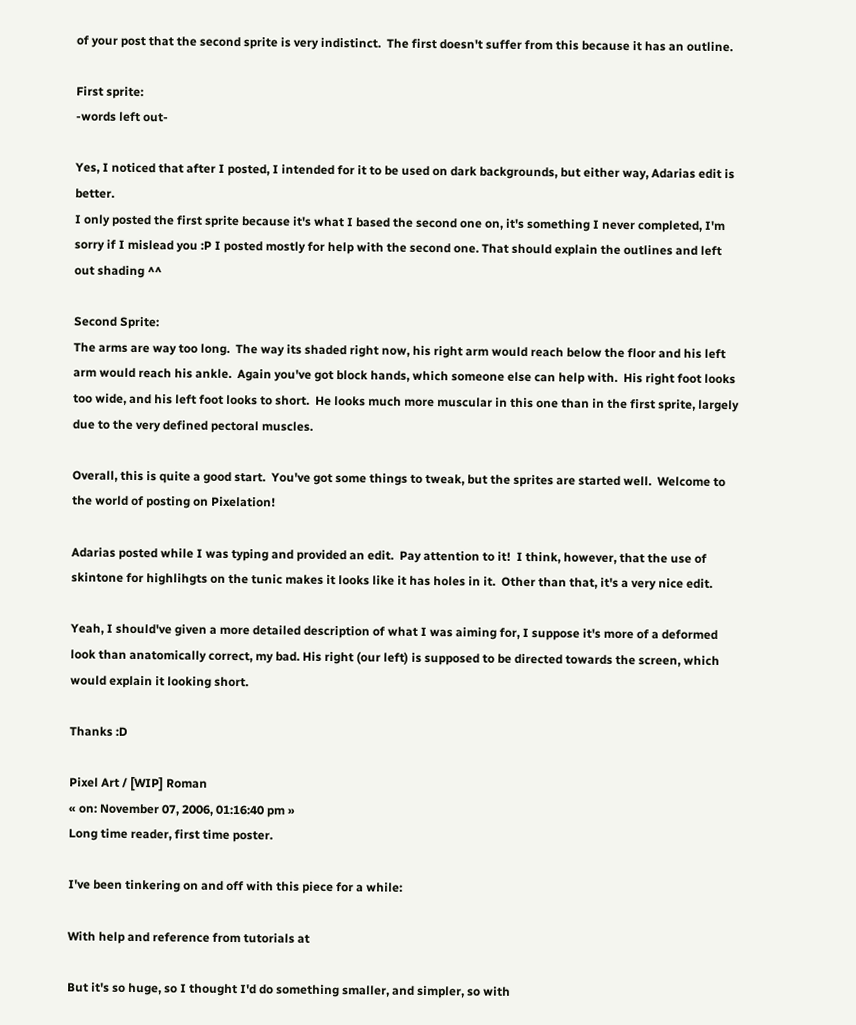of your post that the second sprite is very indistinct.  The first doesn't suffer from this because it has an outline.

First sprite:
-words left out-

Yes, I noticed that after I posted, I intended for it to be used on dark backgrounds, but either way, Adarias edit is better.
I only posted the first sprite because it's what I based the second one on, it's something I never completed, I'm sorry if I mislead you :P I posted mostly for help with the second one. That should explain the outlines and left out shading ^^

Second Sprite:
The arms are way too long.  The way its shaded right now, his right arm would reach below the floor and his left arm would reach his ankle.  Again you've got block hands, which someone else can help with.  His right foot looks too wide, and his left foot looks to short.  He looks much more muscular in this one than in the first sprite, largely due to the very defined pectoral muscles.

Overall, this is quite a good start.  You've got some things to tweak, but the sprites are started well.  Welcome to the world of posting on Pixelation!

Adarias posted while I was typing and provided an edit.  Pay attention to it!  I think, however, that the use of skintone for highlihgts on the tunic makes it looks like it has holes in it.  Other than that, it's a very nice edit.

Yeah, I should've given a more detailed description of what I was aiming for, I suppose it's more of a deformed look than anatomically correct, my bad. His right (our left) is supposed to be directed towards the screen, which would explain it looking short.

Thanks :D

Pixel Art / [WIP] Roman
« on: November 07, 2006, 01:16:40 pm »
Long time reader, first time poster.

I've been tinkering on and off with this piece for a while:

With help and reference from tutorials at

But it's so huge, so I thought I'd do something smaller, and simpler, so with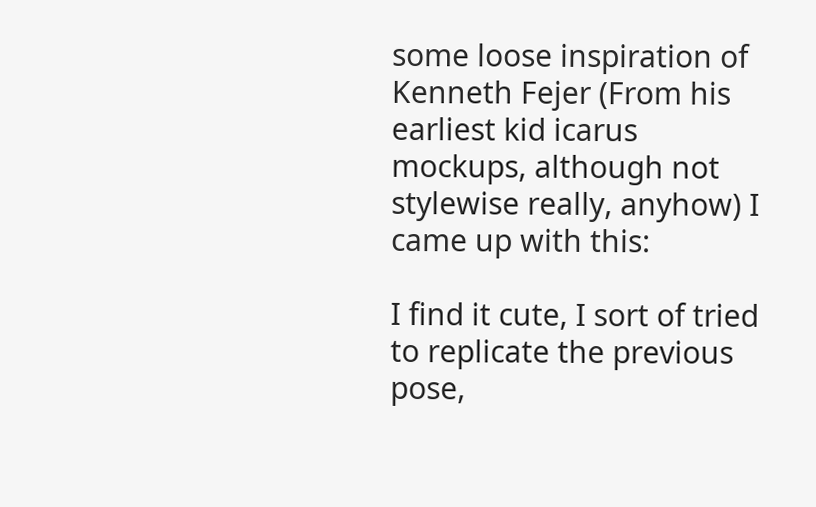some loose inspiration of Kenneth Fejer (From his earliest kid icarus mockups, although not stylewise really, anyhow) I came up with this:

I find it cute, I sort of tried to replicate the previous pose,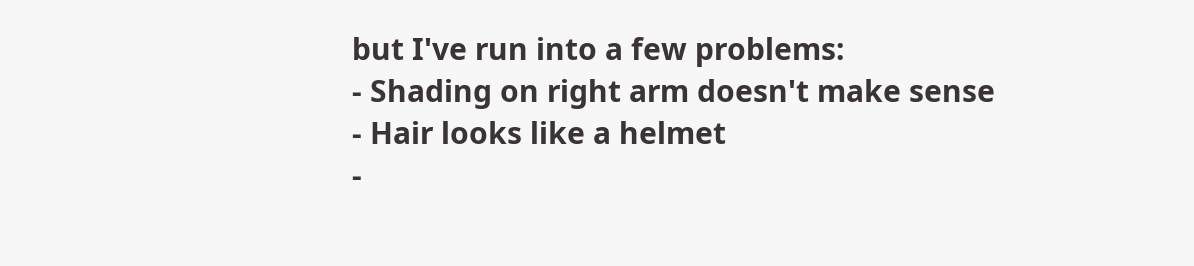but I've run into a few problems:
- Shading on right arm doesn't make sense
- Hair looks like a helmet
-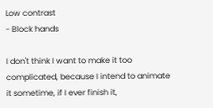Low contrast
- Block hands

I don't think I want to make it too complicated, because I intend to animate it sometime, if I ever finish it,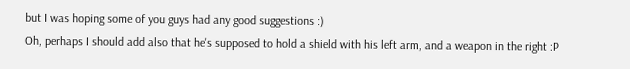but I was hoping some of you guys had any good suggestions :)
Oh, perhaps I should add also that he's supposed to hold a shield with his left arm, and a weapon in the right :P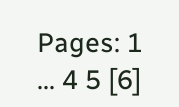Pages: 1 ... 4 5 [6]